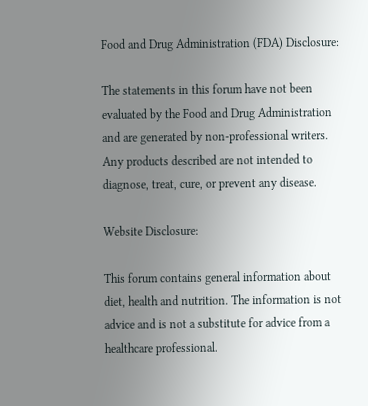Food and Drug Administration (FDA) Disclosure:

The statements in this forum have not been evaluated by the Food and Drug Administration and are generated by non-professional writers. Any products described are not intended to diagnose, treat, cure, or prevent any disease.

Website Disclosure:

This forum contains general information about diet, health and nutrition. The information is not advice and is not a substitute for advice from a healthcare professional.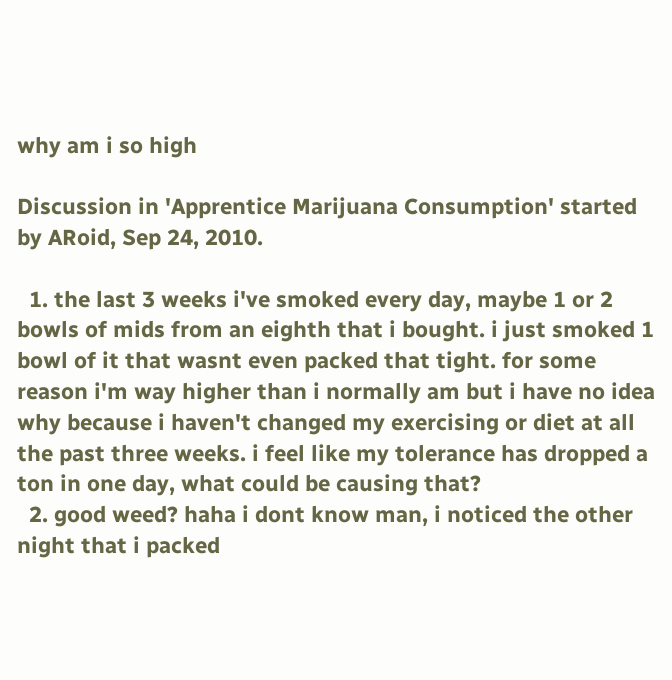why am i so high

Discussion in 'Apprentice Marijuana Consumption' started by ARoid, Sep 24, 2010.

  1. the last 3 weeks i've smoked every day, maybe 1 or 2 bowls of mids from an eighth that i bought. i just smoked 1 bowl of it that wasnt even packed that tight. for some reason i'm way higher than i normally am but i have no idea why because i haven't changed my exercising or diet at all the past three weeks. i feel like my tolerance has dropped a ton in one day, what could be causing that?
  2. good weed? haha i dont know man, i noticed the other night that i packed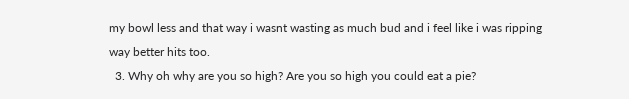my bowl less and that way i wasnt wasting as much bud and i feel like i was ripping way better hits too.
  3. Why oh why are you so high? Are you so high you could eat a pie?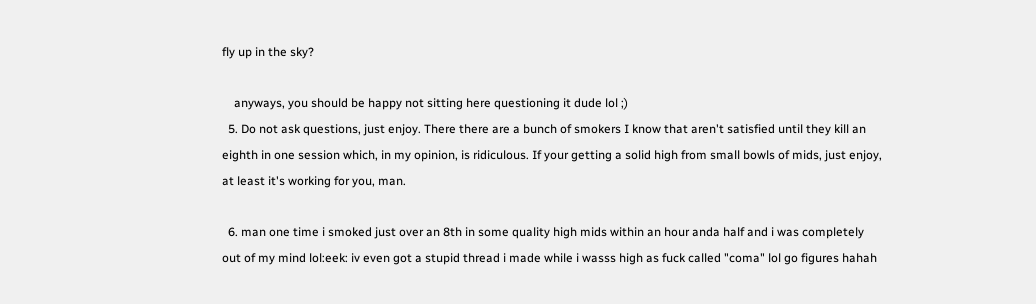fly up in the sky?

    anyways, you should be happy not sitting here questioning it dude lol ;)
  5. Do not ask questions, just enjoy. There there are a bunch of smokers I know that aren't satisfied until they kill an eighth in one session which, in my opinion, is ridiculous. If your getting a solid high from small bowls of mids, just enjoy, at least it's working for you, man.

  6. man one time i smoked just over an 8th in some quality high mids within an hour anda half and i was completely out of my mind lol:eek: iv even got a stupid thread i made while i wasss high as fuck called "coma" lol go figures hahah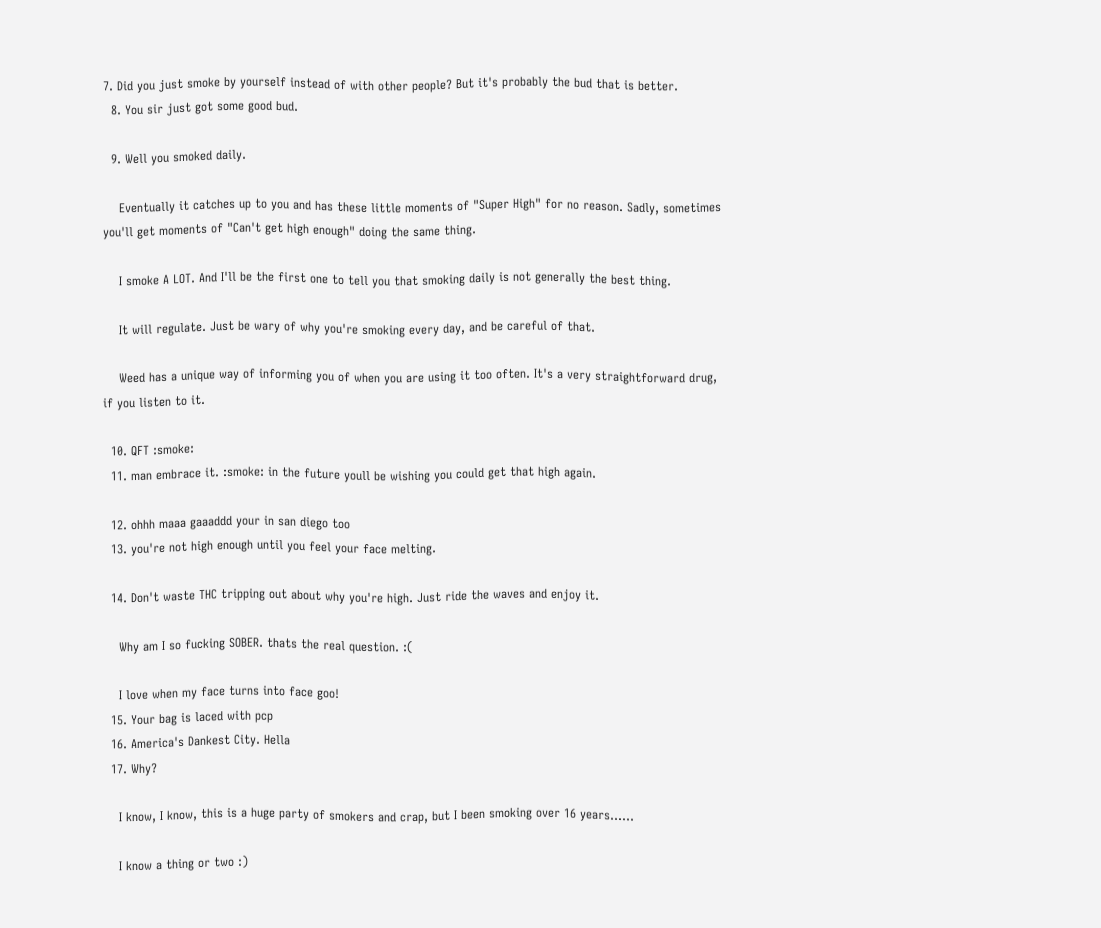7. Did you just smoke by yourself instead of with other people? But it's probably the bud that is better.
  8. You sir just got some good bud.

  9. Well you smoked daily.

    Eventually it catches up to you and has these little moments of "Super High" for no reason. Sadly, sometimes you'll get moments of "Can't get high enough" doing the same thing.

    I smoke A LOT. And I'll be the first one to tell you that smoking daily is not generally the best thing.

    It will regulate. Just be wary of why you're smoking every day, and be careful of that.

    Weed has a unique way of informing you of when you are using it too often. It's a very straightforward drug, if you listen to it.

  10. QFT :smoke:
  11. man embrace it. :smoke: in the future youll be wishing you could get that high again.

  12. ohhh maaa gaaaddd your in san diego too
  13. you're not high enough until you feel your face melting.

  14. Don't waste THC tripping out about why you're high. Just ride the waves and enjoy it.

    Why am I so fucking SOBER. thats the real question. :(

    I love when my face turns into face goo!
  15. Your bag is laced with pcp
  16. America's Dankest City. Hella
  17. Why?

    I know, I know, this is a huge party of smokers and crap, but I been smoking over 16 years......

    I know a thing or two :)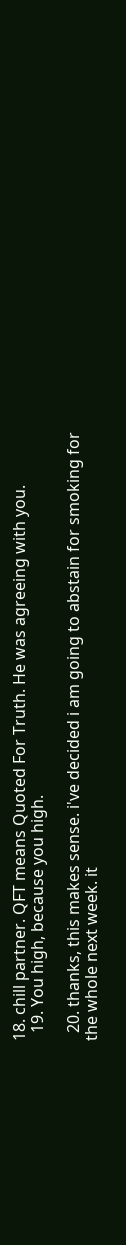18. chill partner. QFT means Quoted For Truth. He was agreeing with you.
  19. You high, because you high.

  20. thanks, this makes sense. i've decided i am going to abstain for smoking for the whole next week. it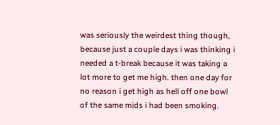was seriously the weirdest thing though, because just a couple days i was thinking i needed a t-break because it was taking a lot more to get me high. then one day for no reason i get high as hell off one bowl of the same mids i had been smoking.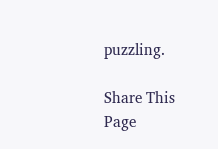puzzling.

Share This Page